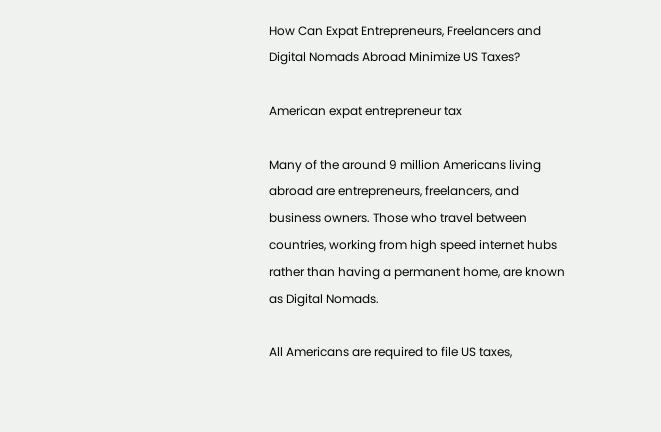How Can Expat Entrepreneurs, Freelancers and Digital Nomads Abroad Minimize US Taxes?

American expat entrepreneur tax

Many of the around 9 million Americans living abroad are entrepreneurs, freelancers, and business owners. Those who travel between countries, working from high speed internet hubs rather than having a permanent home, are known as Digital Nomads.

All Americans are required to file US taxes,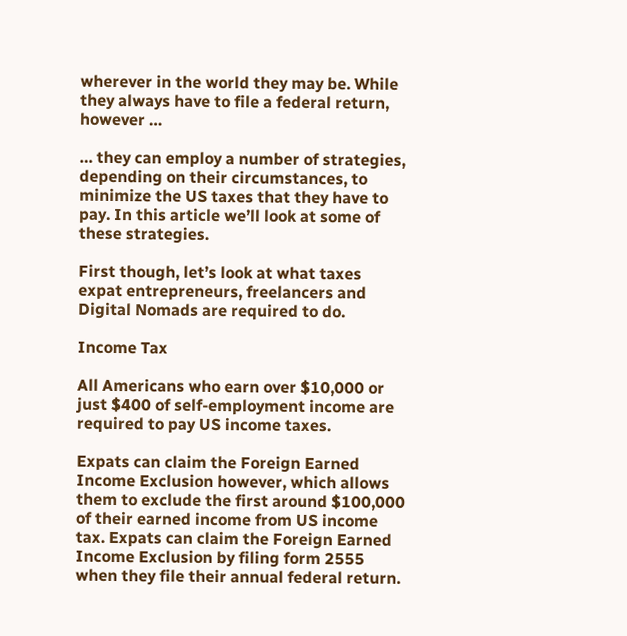wherever in the world they may be. While they always have to file a federal return, however …

… they can employ a number of strategies, depending on their circumstances, to minimize the US taxes that they have to pay. In this article we’ll look at some of these strategies.

First though, let’s look at what taxes expat entrepreneurs, freelancers and Digital Nomads are required to do.

Income Tax

All Americans who earn over $10,000 or just $400 of self-employment income are required to pay US income taxes.

Expats can claim the Foreign Earned Income Exclusion however, which allows them to exclude the first around $100,000 of their earned income from US income tax. Expats can claim the Foreign Earned Income Exclusion by filing form 2555 when they file their annual federal return.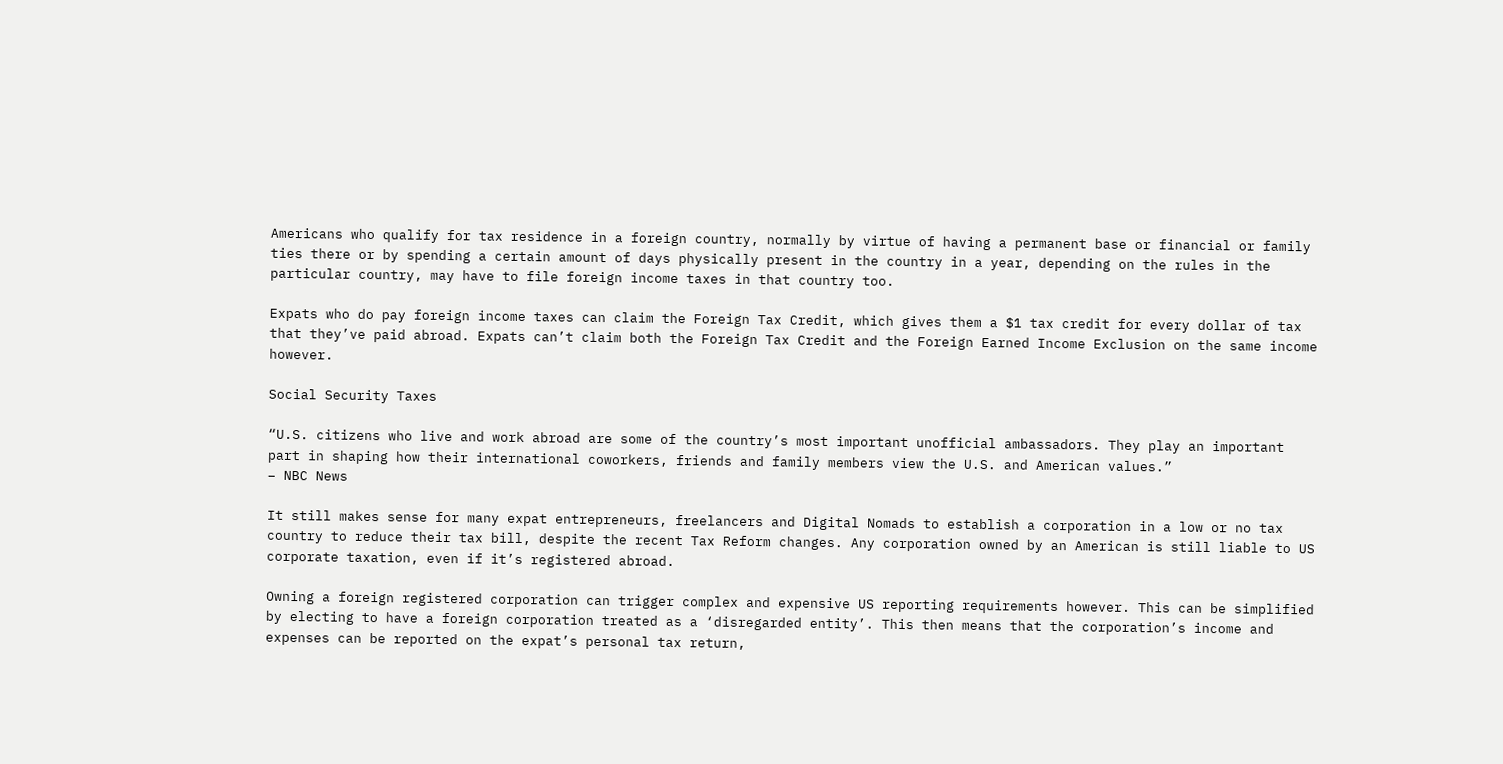Americans who qualify for tax residence in a foreign country, normally by virtue of having a permanent base or financial or family ties there or by spending a certain amount of days physically present in the country in a year, depending on the rules in the particular country, may have to file foreign income taxes in that country too.

Expats who do pay foreign income taxes can claim the Foreign Tax Credit, which gives them a $1 tax credit for every dollar of tax that they’ve paid abroad. Expats can’t claim both the Foreign Tax Credit and the Foreign Earned Income Exclusion on the same income however.

Social Security Taxes

“U.S. citizens who live and work abroad are some of the country’s most important unofficial ambassadors. They play an important part in shaping how their international coworkers, friends and family members view the U.S. and American values.”
– NBC News

It still makes sense for many expat entrepreneurs, freelancers and Digital Nomads to establish a corporation in a low or no tax country to reduce their tax bill, despite the recent Tax Reform changes. Any corporation owned by an American is still liable to US corporate taxation, even if it’s registered abroad.

Owning a foreign registered corporation can trigger complex and expensive US reporting requirements however. This can be simplified by electing to have a foreign corporation treated as a ‘disregarded entity’. This then means that the corporation’s income and expenses can be reported on the expat’s personal tax return,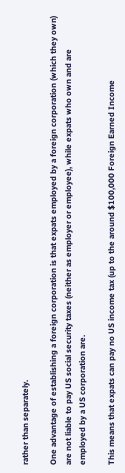rather than separately.

One advantage of establishing a foreign corporation is that expats employed by a foreign corporation (which they own) are not liable to pay US social security taxes (neither as employer or employee), while expats who own and are employed by a US corporation are.

This means that expats can pay no US income tax (up to the around $100,000 Foreign Earned Income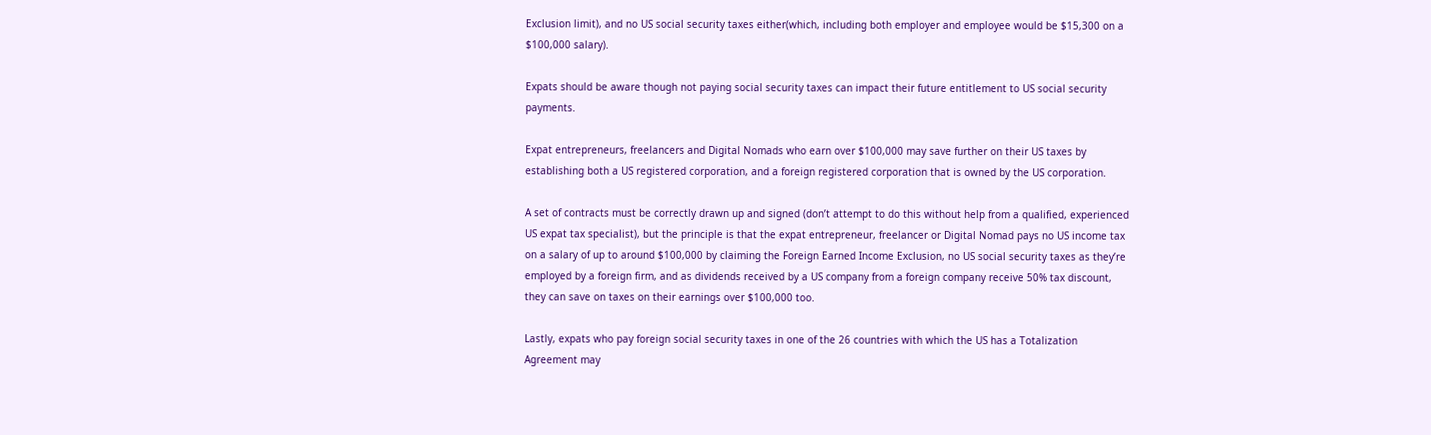Exclusion limit), and no US social security taxes either(which, including both employer and employee would be $15,300 on a $100,000 salary).

Expats should be aware though not paying social security taxes can impact their future entitlement to US social security payments.

Expat entrepreneurs, freelancers and Digital Nomads who earn over $100,000 may save further on their US taxes by establishing both a US registered corporation, and a foreign registered corporation that is owned by the US corporation.

A set of contracts must be correctly drawn up and signed (don’t attempt to do this without help from a qualified, experienced US expat tax specialist), but the principle is that the expat entrepreneur, freelancer or Digital Nomad pays no US income tax on a salary of up to around $100,000 by claiming the Foreign Earned Income Exclusion, no US social security taxes as they’re employed by a foreign firm, and as dividends received by a US company from a foreign company receive 50% tax discount, they can save on taxes on their earnings over $100,000 too.

Lastly, expats who pay foreign social security taxes in one of the 26 countries with which the US has a Totalization Agreement may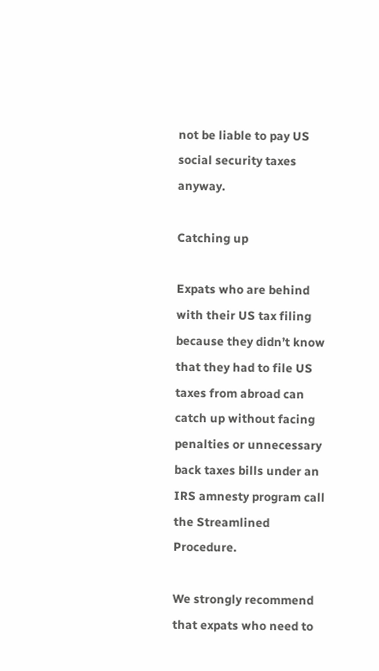not be liable to pay US social security taxes anyway.

Catching up

Expats who are behind with their US tax filing because they didn’t know that they had to file US taxes from abroad can catch up without facing penalties or unnecessary back taxes bills under an IRS amnesty program call the Streamlined Procedure.

We strongly recommend that expats who need to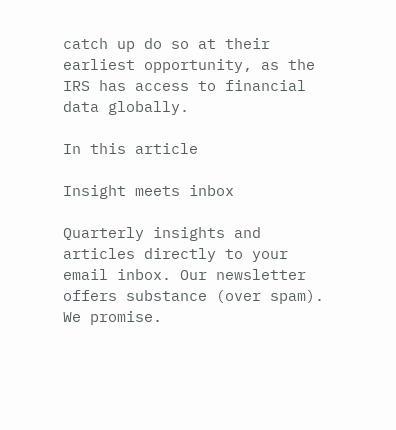catch up do so at their earliest opportunity, as the IRS has access to financial data globally.

In this article

Insight meets inbox

Quarterly insights and articles directly to your email inbox. Our newsletter offers substance (over spam). We promise.